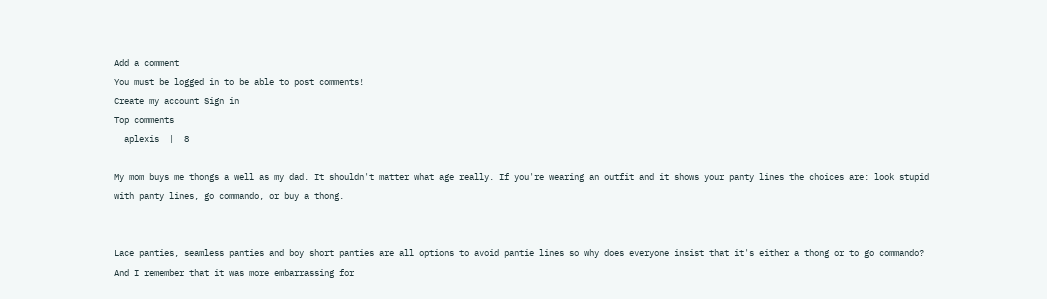Add a comment
You must be logged in to be able to post comments!
Create my account Sign in
Top comments
  aplexis  |  8

My mom buys me thongs a well as my dad. It shouldn't matter what age really. If you're wearing an outfit and it shows your panty lines the choices are: look stupid with panty lines, go commando, or buy a thong.


Lace panties, seamless panties and boy short panties are all options to avoid pantie lines so why does everyone insist that it's either a thong or to go commando? And I remember that it was more embarrassing for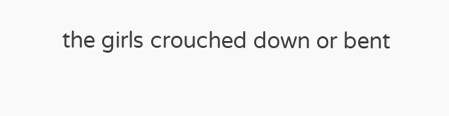the girls crouched down or bent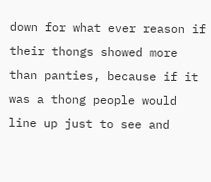down for what ever reason if their thongs showed more than panties, because if it was a thong people would line up just to see and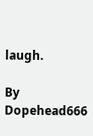laugh.

By  Dopehead666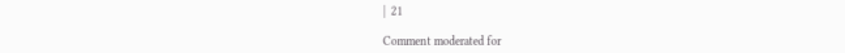|  21

Comment moderated for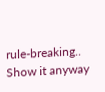rule-breaking.. Show it anyway